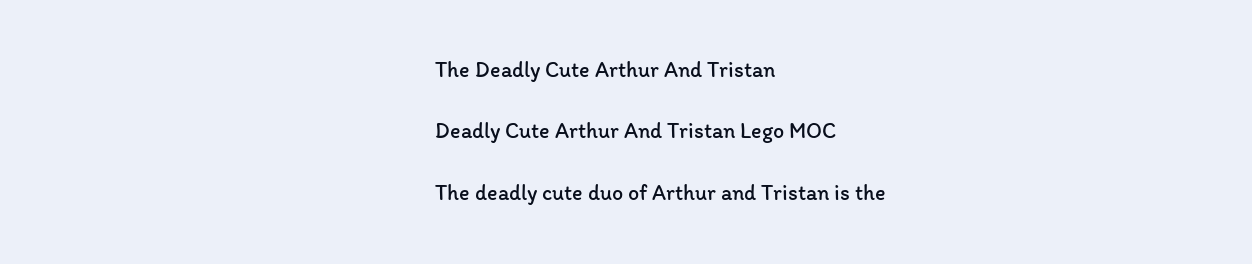The Deadly Cute Arthur And Tristan

Deadly Cute Arthur And Tristan Lego MOC

The deadly cute duo of Arthur and Tristan is the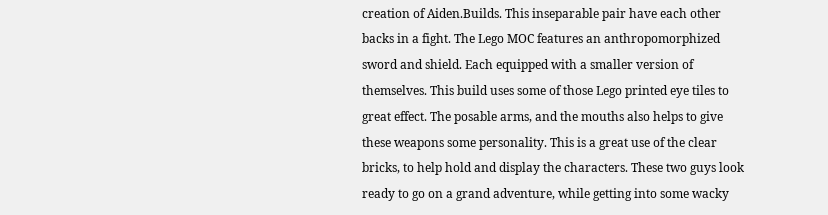creation of Aiden.Builds. This inseparable pair have each other backs in a fight. The Lego MOC features an anthropomorphized sword and shield. Each equipped with a smaller version of themselves. This build uses some of those Lego printed eye tiles to great effect. The posable arms, and the mouths also helps to give these weapons some personality. This is a great use of the clear bricks, to help hold and display the characters. These two guys look ready to go on a grand adventure, while getting into some wacky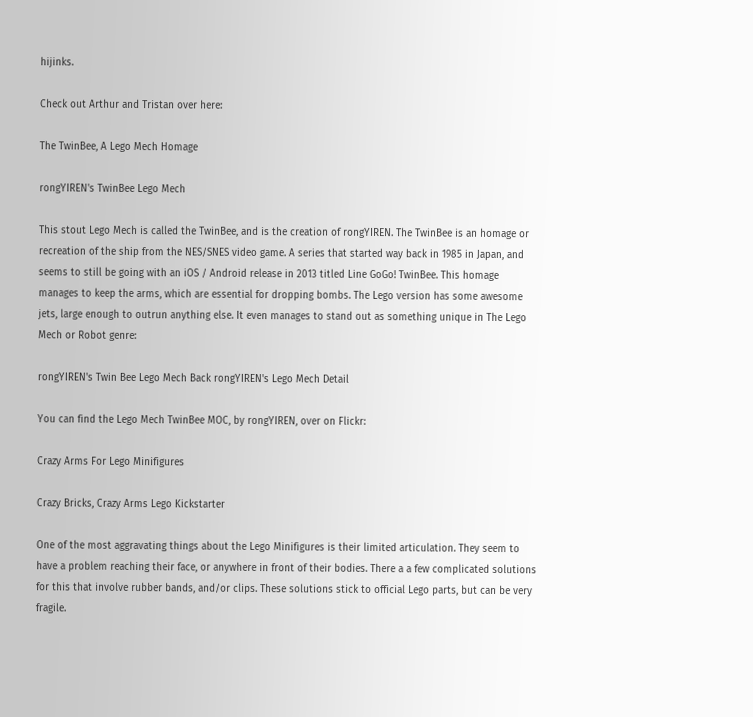hijinks.

Check out Arthur and Tristan over here:

The TwinBee, A Lego Mech Homage

rongYIREN's TwinBee Lego Mech

This stout Lego Mech is called the TwinBee, and is the creation of rongYIREN. The TwinBee is an homage or recreation of the ship from the NES/SNES video game. A series that started way back in 1985 in Japan, and seems to still be going with an iOS / Android release in 2013 titled Line GoGo! TwinBee. This homage manages to keep the arms, which are essential for dropping bombs. The Lego version has some awesome jets, large enough to outrun anything else. It even manages to stand out as something unique in The Lego Mech or Robot genre:

rongYIREN's Twin Bee Lego Mech Back rongYIREN's Lego Mech Detail

You can find the Lego Mech TwinBee MOC, by rongYIREN, over on Flickr:

Crazy Arms For Lego Minifigures

Crazy Bricks, Crazy Arms Lego Kickstarter

One of the most aggravating things about the Lego Minifigures is their limited articulation. They seem to have a problem reaching their face, or anywhere in front of their bodies. There a a few complicated solutions for this that involve rubber bands, and/or clips. These solutions stick to official Lego parts, but can be very fragile.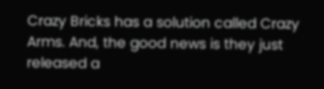Crazy Bricks has a solution called Crazy Arms. And, the good news is they just released a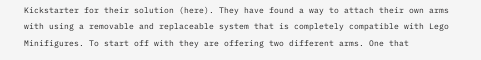Kickstarter for their solution (here). They have found a way to attach their own arms with using a removable and replaceable system that is completely compatible with Lego Minifigures. To start off with they are offering two different arms. One that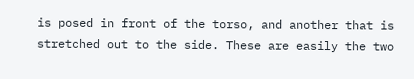is posed in front of the torso, and another that is stretched out to the side. These are easily the two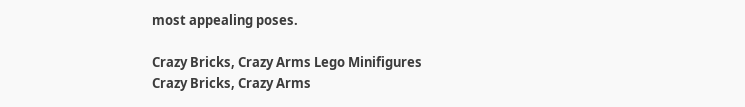most appealing poses.

Crazy Bricks, Crazy Arms Lego Minifigures
Crazy Bricks, Crazy Arms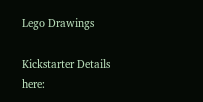Lego Drawings

Kickstarter Details here: